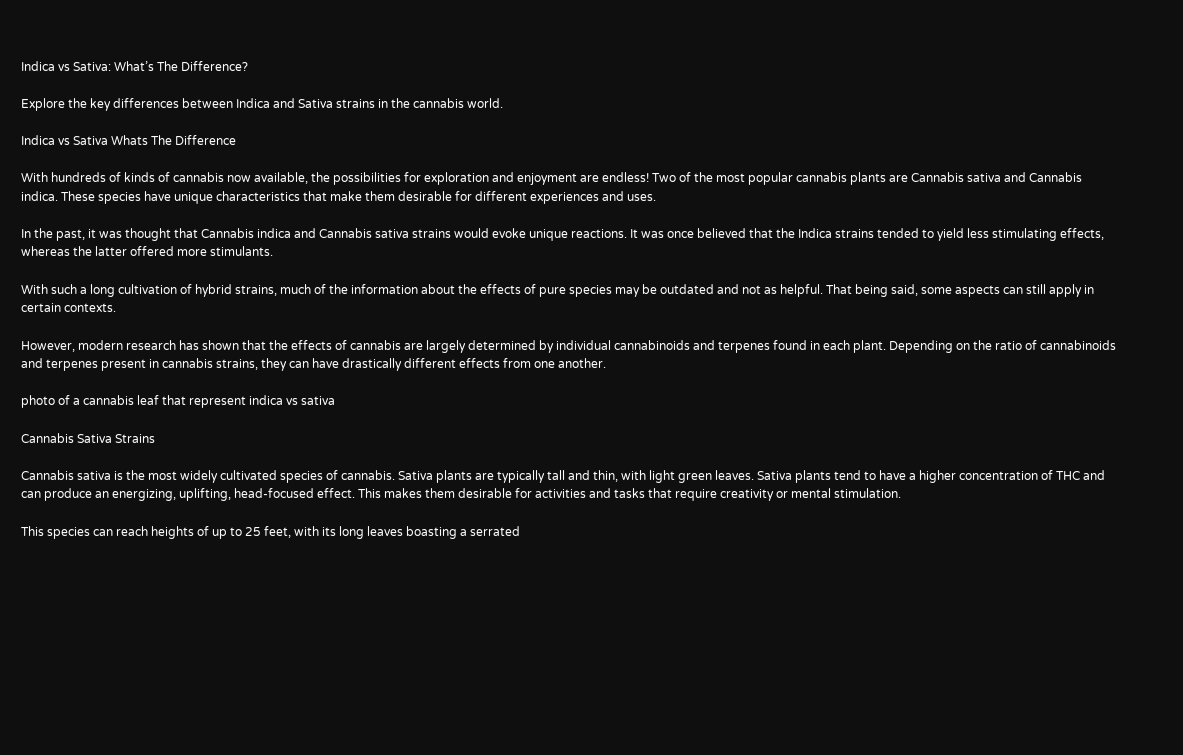Indica vs Sativa: What’s The Difference?

Explore the key differences between Indica and Sativa strains in the cannabis world.

Indica vs Sativa Whats The Difference

With hundreds of kinds of cannabis now available, the possibilities for exploration and enjoyment are endless! Two of the most popular cannabis plants are Cannabis sativa and Cannabis indica. These species have unique characteristics that make them desirable for different experiences and uses.

In the past, it was thought that Cannabis indica and Cannabis sativa strains would evoke unique reactions. It was once believed that the Indica strains tended to yield less stimulating effects, whereas the latter offered more stimulants.

With such a long cultivation of hybrid strains, much of the information about the effects of pure species may be outdated and not as helpful. That being said, some aspects can still apply in certain contexts.

However, modern research has shown that the effects of cannabis are largely determined by individual cannabinoids and terpenes found in each plant. Depending on the ratio of cannabinoids and terpenes present in cannabis strains, they can have drastically different effects from one another.

photo of a cannabis leaf that represent indica vs sativa

Cannabis Sativa Strains

Cannabis sativa is the most widely cultivated species of cannabis. Sativa plants are typically tall and thin, with light green leaves. Sativa plants tend to have a higher concentration of THC and can produce an energizing, uplifting, head-focused effect. This makes them desirable for activities and tasks that require creativity or mental stimulation.

This species can reach heights of up to 25 feet, with its long leaves boasting a serrated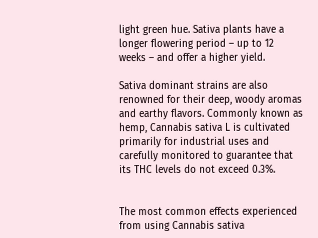light green hue. Sativa plants have a longer flowering period – up to 12 weeks – and offer a higher yield.

Sativa dominant strains are also renowned for their deep, woody aromas and earthy flavors. Commonly known as hemp, Cannabis sativa L is cultivated primarily for industrial uses and carefully monitored to guarantee that its THC levels do not exceed 0.3%.


The most common effects experienced from using Cannabis sativa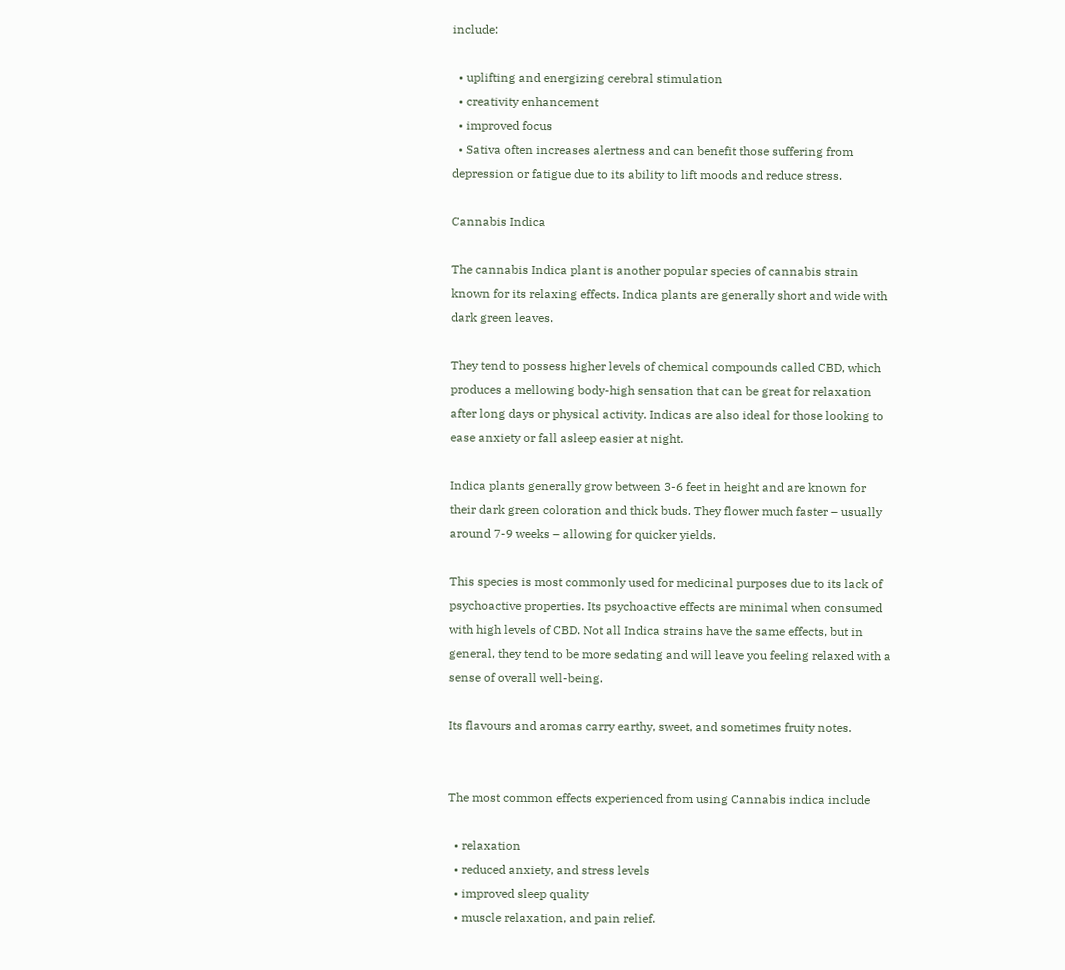include:

  • uplifting and energizing cerebral stimulation
  • creativity enhancement
  • improved focus
  • Sativa often increases alertness and can benefit those suffering from depression or fatigue due to its ability to lift moods and reduce stress.

Cannabis Indica

The cannabis Indica plant is another popular species of cannabis strain known for its relaxing effects. Indica plants are generally short and wide with dark green leaves.

They tend to possess higher levels of chemical compounds called CBD, which produces a mellowing body-high sensation that can be great for relaxation after long days or physical activity. Indicas are also ideal for those looking to ease anxiety or fall asleep easier at night.

Indica plants generally grow between 3-6 feet in height and are known for their dark green coloration and thick buds. They flower much faster – usually around 7-9 weeks – allowing for quicker yields.

This species is most commonly used for medicinal purposes due to its lack of psychoactive properties. Its psychoactive effects are minimal when consumed with high levels of CBD. Not all Indica strains have the same effects, but in general, they tend to be more sedating and will leave you feeling relaxed with a sense of overall well-being.

Its flavours and aromas carry earthy, sweet, and sometimes fruity notes.


The most common effects experienced from using Cannabis indica include

  • relaxation
  • reduced anxiety, and stress levels
  • improved sleep quality
  • muscle relaxation, and pain relief.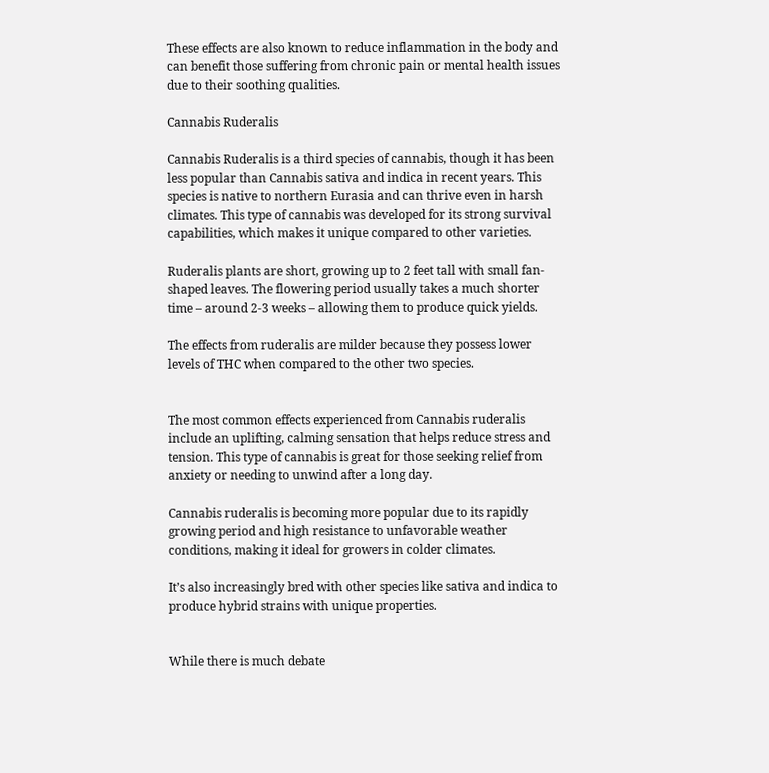These effects are also known to reduce inflammation in the body and can benefit those suffering from chronic pain or mental health issues due to their soothing qualities.

Cannabis Ruderalis

Cannabis Ruderalis is a third species of cannabis, though it has been less popular than Cannabis sativa and indica in recent years. This species is native to northern Eurasia and can thrive even in harsh climates. This type of cannabis was developed for its strong survival capabilities, which makes it unique compared to other varieties.

Ruderalis plants are short, growing up to 2 feet tall with small fan-shaped leaves. The flowering period usually takes a much shorter time – around 2-3 weeks – allowing them to produce quick yields.

The effects from ruderalis are milder because they possess lower levels of THC when compared to the other two species.


The most common effects experienced from Cannabis ruderalis include an uplifting, calming sensation that helps reduce stress and tension. This type of cannabis is great for those seeking relief from anxiety or needing to unwind after a long day.

Cannabis ruderalis is becoming more popular due to its rapidly growing period and high resistance to unfavorable weather conditions, making it ideal for growers in colder climates.

It’s also increasingly bred with other species like sativa and indica to produce hybrid strains with unique properties.


While there is much debate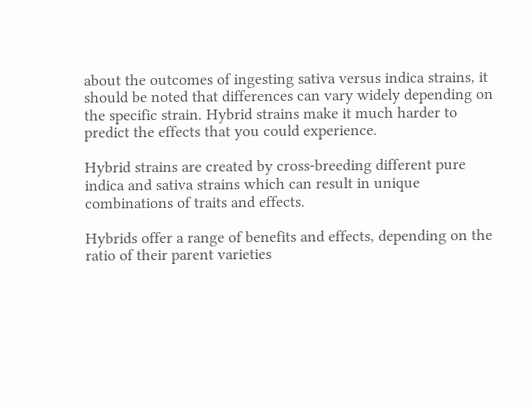about the outcomes of ingesting sativa versus indica strains, it should be noted that differences can vary widely depending on the specific strain. Hybrid strains make it much harder to predict the effects that you could experience.

Hybrid strains are created by cross-breeding different pure indica and sativa strains which can result in unique combinations of traits and effects.

Hybrids offer a range of benefits and effects, depending on the ratio of their parent varieties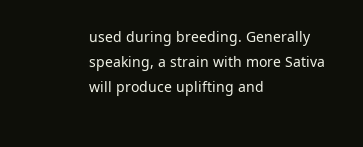used during breeding. Generally speaking, a strain with more Sativa will produce uplifting and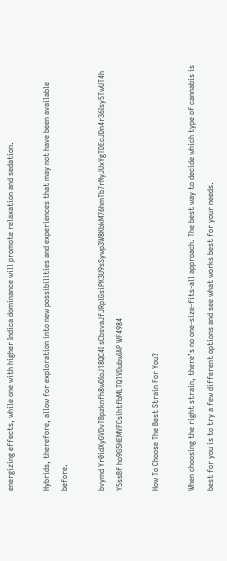energizing effects, while one with higher Indica dominance will promote relaxation and sedation.

Hybrids, therefore, allow for exploration into new possibilities and experiences that may not have been available before.

bvymd Yr0idXyGVDvTBpzknfh8wDIoJ18QC4I sCbsvaJfJRplGsiPK3U9sSywp3W8KbkM76hmTb7rNyJUxYgTDEcJDn4r36Isy5TwUT4h Y5ssBf ho9G5HEMVFCsihtfbMLTQ1VDubwIAP WF4984

How To Choose The Best Strain For You?

When choosing the right strain, there’s no one-size-fits-all approach. The best way to decide which type of cannabis is best for you is to try a few different options and see what works best for your needs.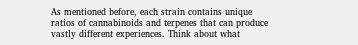As mentioned before, each strain contains unique ratios of cannabinoids and terpenes that can produce vastly different experiences. Think about what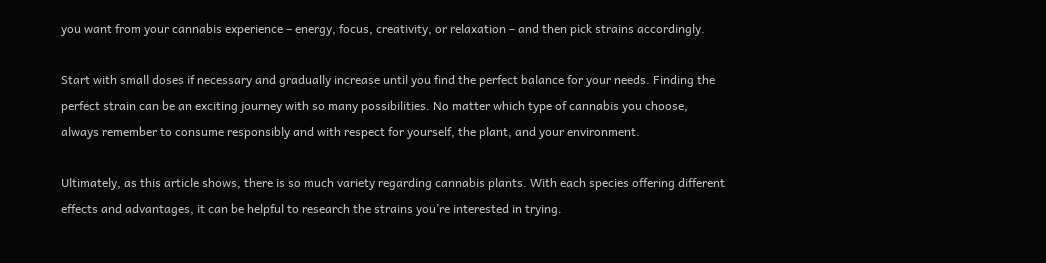you want from your cannabis experience – energy, focus, creativity, or relaxation – and then pick strains accordingly.

Start with small doses if necessary and gradually increase until you find the perfect balance for your needs. Finding the perfect strain can be an exciting journey with so many possibilities. No matter which type of cannabis you choose, always remember to consume responsibly and with respect for yourself, the plant, and your environment.

Ultimately, as this article shows, there is so much variety regarding cannabis plants. With each species offering different effects and advantages, it can be helpful to research the strains you’re interested in trying.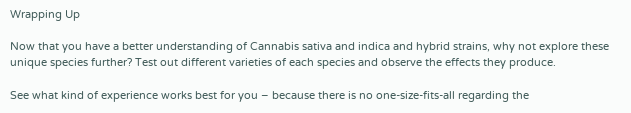Wrapping Up

Now that you have a better understanding of Cannabis sativa and indica and hybrid strains, why not explore these unique species further? Test out different varieties of each species and observe the effects they produce.

See what kind of experience works best for you – because there is no one-size-fits-all regarding the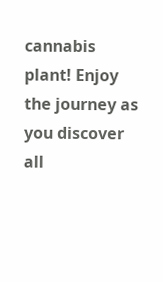cannabis plant! Enjoy the journey as you discover all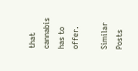that cannabis has to offer.

Similar Posts